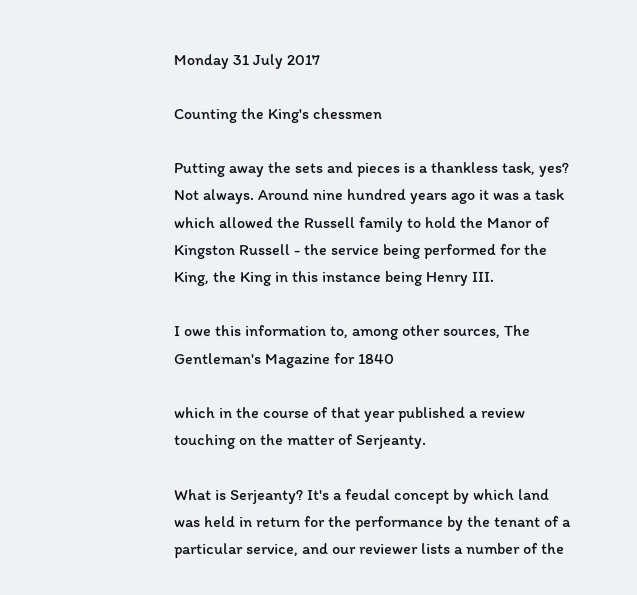Monday 31 July 2017

Counting the King's chessmen

Putting away the sets and pieces is a thankless task, yes? Not always. Around nine hundred years ago it was a task which allowed the Russell family to hold the Manor of Kingston Russell - the service being performed for the King, the King in this instance being Henry III.

I owe this information to, among other sources, The Gentleman's Magazine for 1840

which in the course of that year published a review touching on the matter of Serjeanty.

What is Serjeanty? It's a feudal concept by which land was held in return for the performance by the tenant of a particular service, and our reviewer lists a number of the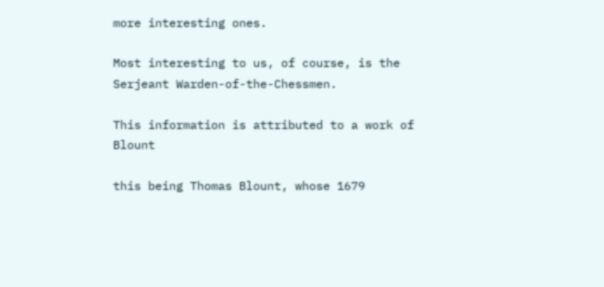more interesting ones.

Most interesting to us, of course, is the Serjeant Warden-of-the-Chessmen.

This information is attributed to a work of Blount

this being Thomas Blount, whose 1679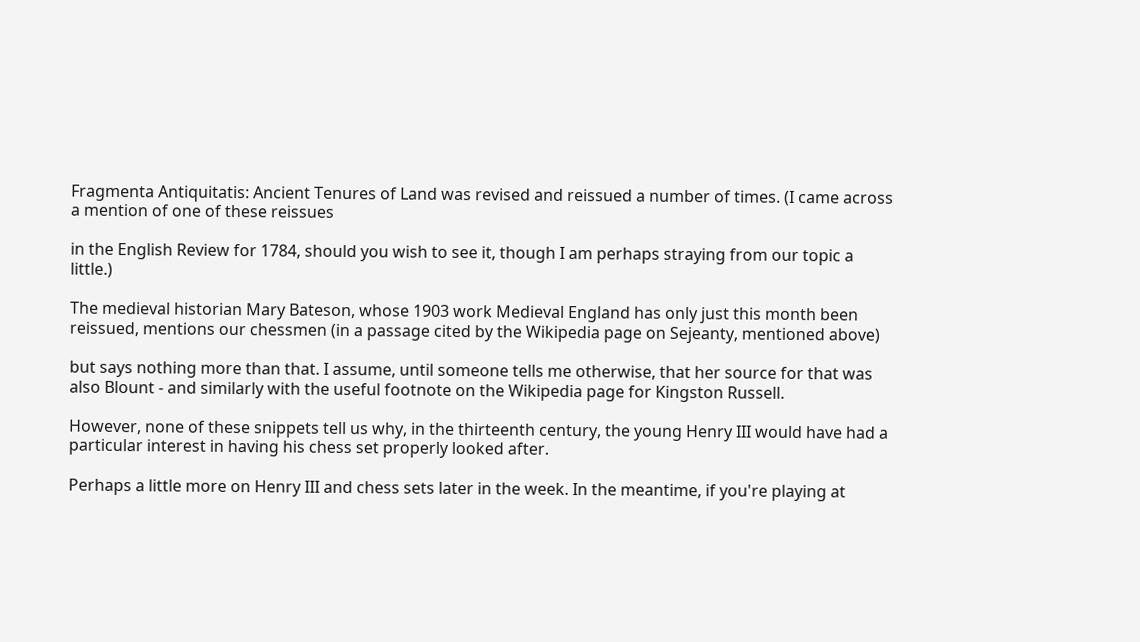Fragmenta Antiquitatis: Ancient Tenures of Land was revised and reissued a number of times. (I came across a mention of one of these reissues

in the English Review for 1784, should you wish to see it, though I am perhaps straying from our topic a little.)

The medieval historian Mary Bateson, whose 1903 work Medieval England has only just this month been reissued, mentions our chessmen (in a passage cited by the Wikipedia page on Sejeanty, mentioned above)

but says nothing more than that. I assume, until someone tells me otherwise, that her source for that was also Blount - and similarly with the useful footnote on the Wikipedia page for Kingston Russell.

However, none of these snippets tell us why, in the thirteenth century, the young Henry III would have had a particular interest in having his chess set properly looked after.

Perhaps a little more on Henry III and chess sets later in the week. In the meantime, if you're playing at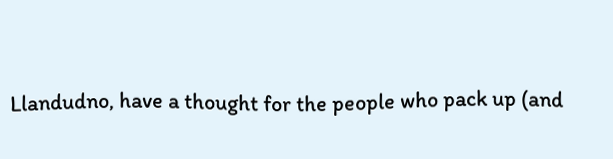Llandudno, have a thought for the people who pack up (and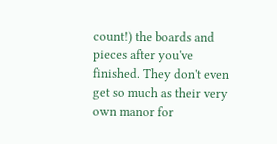count!) the boards and pieces after you've finished. They don't even get so much as their very own manor for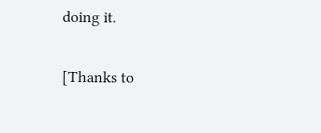doing it.

[Thanks to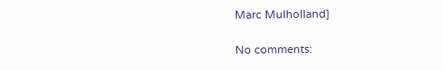Marc Mulholland]

No comments: